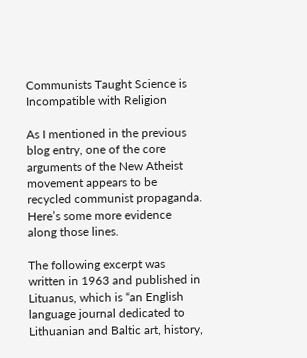Communists Taught Science is Incompatible with Religion

As I mentioned in the previous blog entry, one of the core arguments of the New Atheist movement appears to be recycled communist propaganda. Here’s some more evidence along those lines.

The following excerpt was written in 1963 and published in Lituanus, which is “an English language journal dedicated to Lithuanian and Baltic art, history,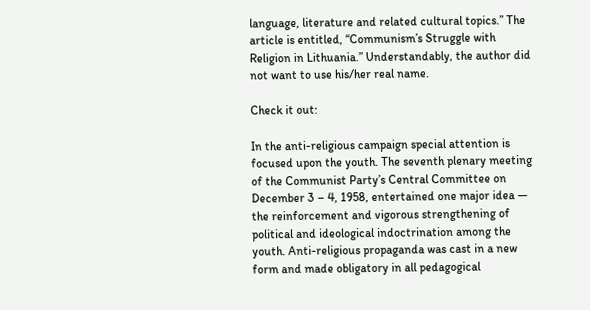language, literature and related cultural topics.” The article is entitled, “Communism’s Struggle with Religion in Lithuania.” Understandably, the author did not want to use his/her real name.

Check it out:

In the anti-religious campaign special attention is focused upon the youth. The seventh plenary meeting of the Communist Party’s Central Committee on December 3 – 4, 1958, entertained one major idea — the reinforcement and vigorous strengthening of political and ideological indoctrination among the youth. Anti-religious propaganda was cast in a new form and made obligatory in all pedagogical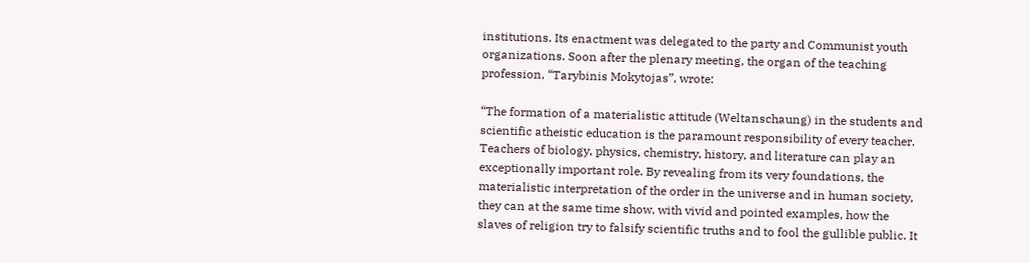institutions. Its enactment was delegated to the party and Communist youth organizations. Soon after the plenary meeting, the organ of the teaching profession, “Tarybinis Mokytojas”, wrote:

“The formation of a materialistic attitude (Weltanschaung) in the students and scientific atheistic education is the paramount responsibility of every teacher. Teachers of biology, physics, chemistry, history, and literature can play an exceptionally important role. By revealing from its very foundations, the materialistic interpretation of the order in the universe and in human society, they can at the same time show, with vivid and pointed examples, how the slaves of religion try to falsify scientific truths and to fool the gullible public. It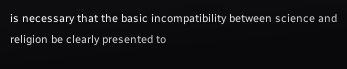is necessary that the basic incompatibility between science and religion be clearly presented to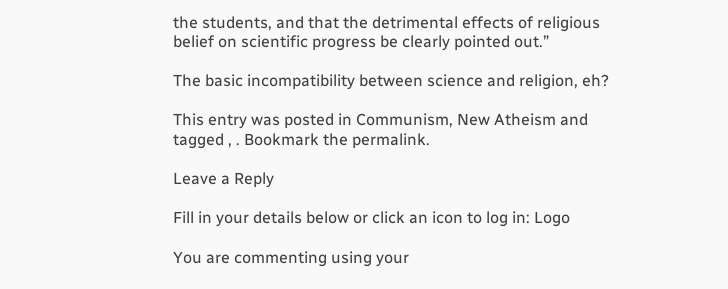the students, and that the detrimental effects of religious belief on scientific progress be clearly pointed out.”

The basic incompatibility between science and religion, eh?

This entry was posted in Communism, New Atheism and tagged , . Bookmark the permalink.

Leave a Reply

Fill in your details below or click an icon to log in: Logo

You are commenting using your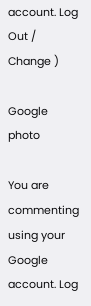account. Log Out /  Change )

Google photo

You are commenting using your Google account. Log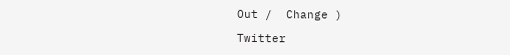Out /  Change )

Twitter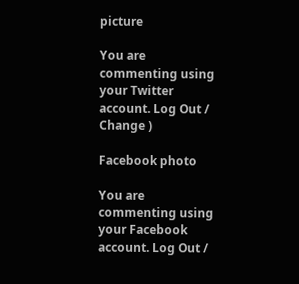picture

You are commenting using your Twitter account. Log Out /  Change )

Facebook photo

You are commenting using your Facebook account. Log Out /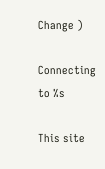Change )

Connecting to %s

This site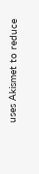uses Akismet to reduce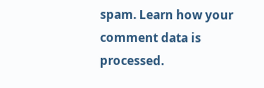spam. Learn how your comment data is processed.